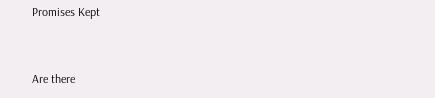Promises Kept


Are there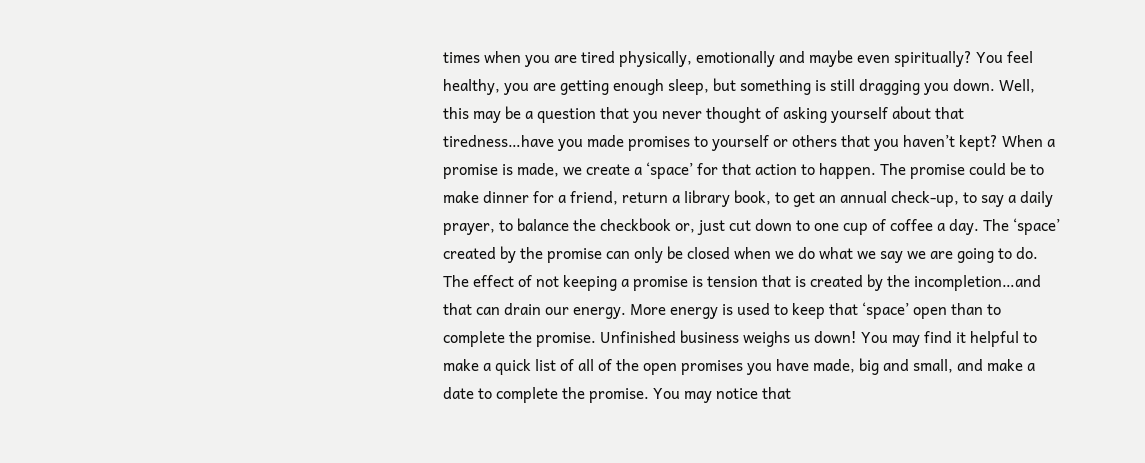times when you are tired physically, emotionally and maybe even spiritually? You feel healthy, you are getting enough sleep, but something is still dragging you down. Well, this may be a question that you never thought of asking yourself about that tiredness…have you made promises to yourself or others that you haven’t kept? When a promise is made, we create a ‘space’ for that action to happen. The promise could be to make dinner for a friend, return a library book, to get an annual check-up, to say a daily prayer, to balance the checkbook or, just cut down to one cup of coffee a day. The ‘space’ created by the promise can only be closed when we do what we say we are going to do. The effect of not keeping a promise is tension that is created by the incompletion…and that can drain our energy. More energy is used to keep that ‘space’ open than to complete the promise. Unfinished business weighs us down! You may find it helpful to make a quick list of all of the open promises you have made, big and small, and make a date to complete the promise. You may notice that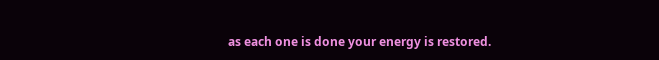as each one is done your energy is restored.